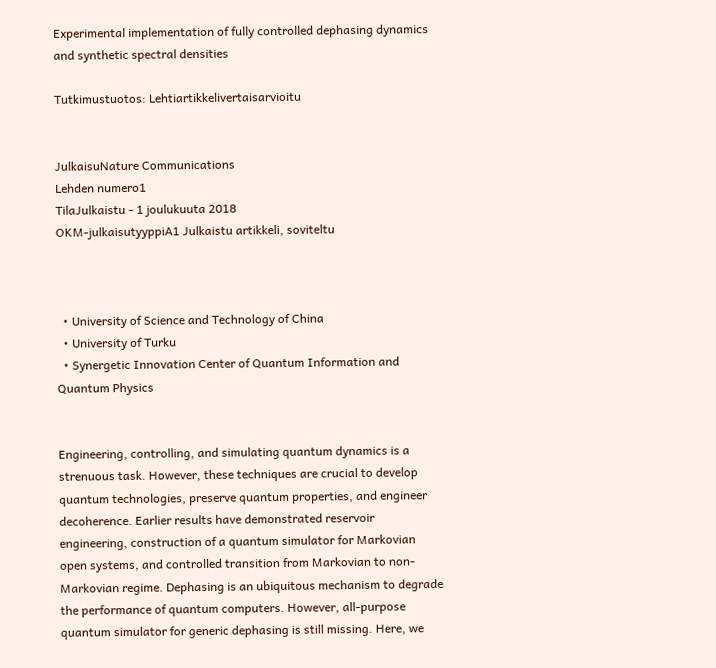Experimental implementation of fully controlled dephasing dynamics and synthetic spectral densities

Tutkimustuotos: Lehtiartikkelivertaisarvioitu


JulkaisuNature Communications
Lehden numero1
TilaJulkaistu - 1 joulukuuta 2018
OKM-julkaisutyyppiA1 Julkaistu artikkeli, soviteltu



  • University of Science and Technology of China
  • University of Turku
  • Synergetic Innovation Center of Quantum Information and Quantum Physics


Engineering, controlling, and simulating quantum dynamics is a strenuous task. However, these techniques are crucial to develop quantum technologies, preserve quantum properties, and engineer decoherence. Earlier results have demonstrated reservoir engineering, construction of a quantum simulator for Markovian open systems, and controlled transition from Markovian to non-Markovian regime. Dephasing is an ubiquitous mechanism to degrade the performance of quantum computers. However, all-purpose quantum simulator for generic dephasing is still missing. Here, we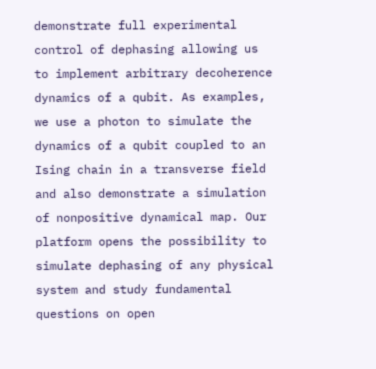demonstrate full experimental control of dephasing allowing us to implement arbitrary decoherence dynamics of a qubit. As examples, we use a photon to simulate the dynamics of a qubit coupled to an Ising chain in a transverse field and also demonstrate a simulation of nonpositive dynamical map. Our platform opens the possibility to simulate dephasing of any physical system and study fundamental questions on open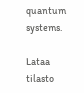quantum systems.

Lataa tilasto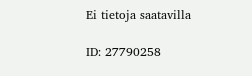Ei tietoja saatavilla

ID: 27790258